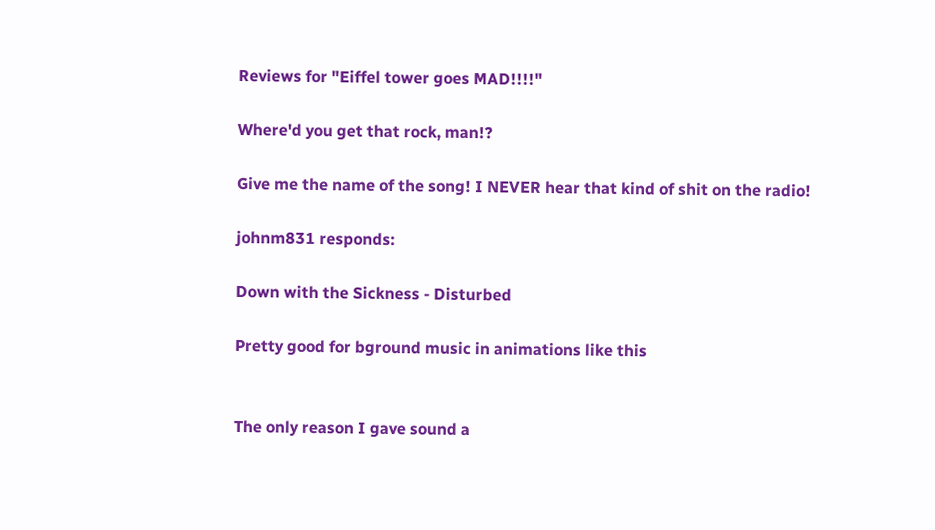Reviews for "Eiffel tower goes MAD!!!!"

Where'd you get that rock, man!?

Give me the name of the song! I NEVER hear that kind of shit on the radio!

johnm831 responds:

Down with the Sickness - Disturbed

Pretty good for bground music in animations like this


The only reason I gave sound a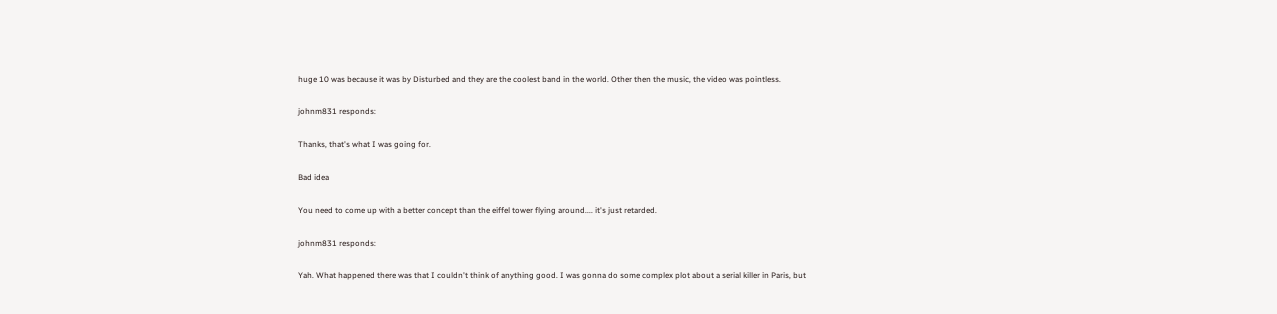huge 10 was because it was by Disturbed and they are the coolest band in the world. Other then the music, the video was pointless.

johnm831 responds:

Thanks, that's what I was going for.

Bad idea

You need to come up with a better concept than the eiffel tower flying around.... it's just retarded.

johnm831 responds:

Yah. What happened there was that I couldn't think of anything good. I was gonna do some complex plot about a serial killer in Paris, but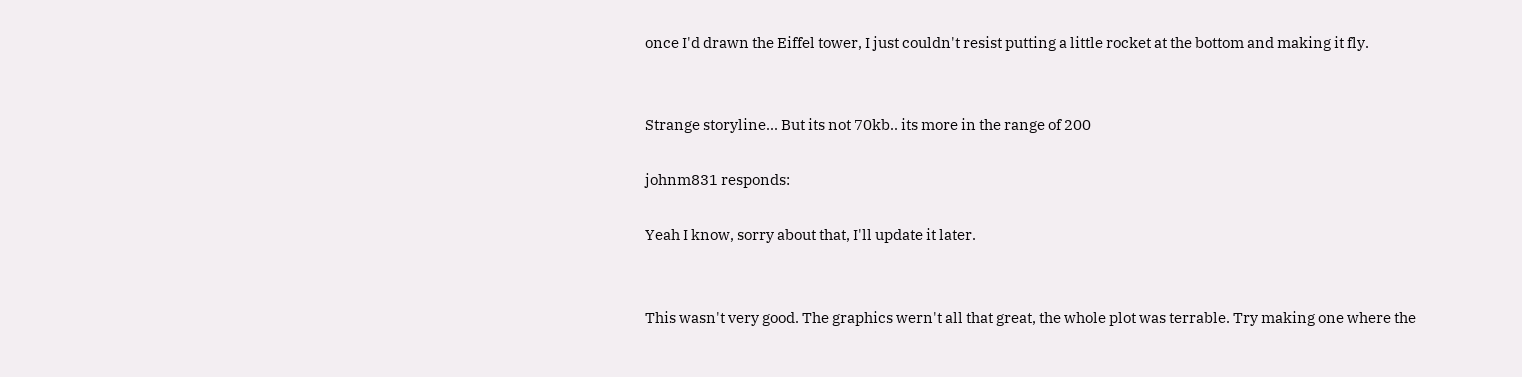once I'd drawn the Eiffel tower, I just couldn't resist putting a little rocket at the bottom and making it fly.


Strange storyline... But its not 70kb.. its more in the range of 200

johnm831 responds:

Yeah I know, sorry about that, I'll update it later.


This wasn't very good. The graphics wern't all that great, the whole plot was terrable. Try making one where the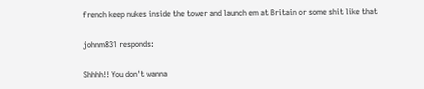french keep nukes inside the tower and launch em at Britain or some shit like that

johnm831 responds:

Shhhh!! You don't wanna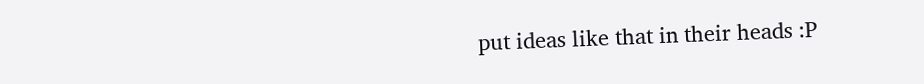put ideas like that in their heads :P